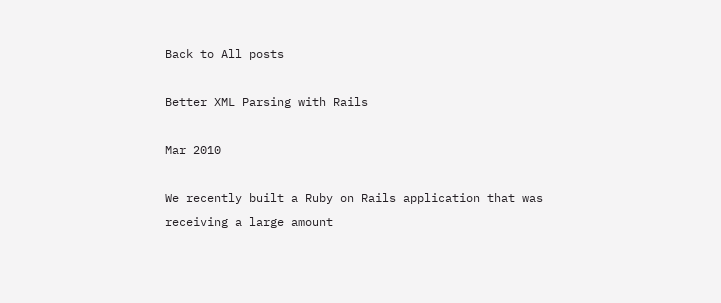Back to All posts

Better XML Parsing with Rails

Mar 2010

We recently built a Ruby on Rails application that was receiving a large amount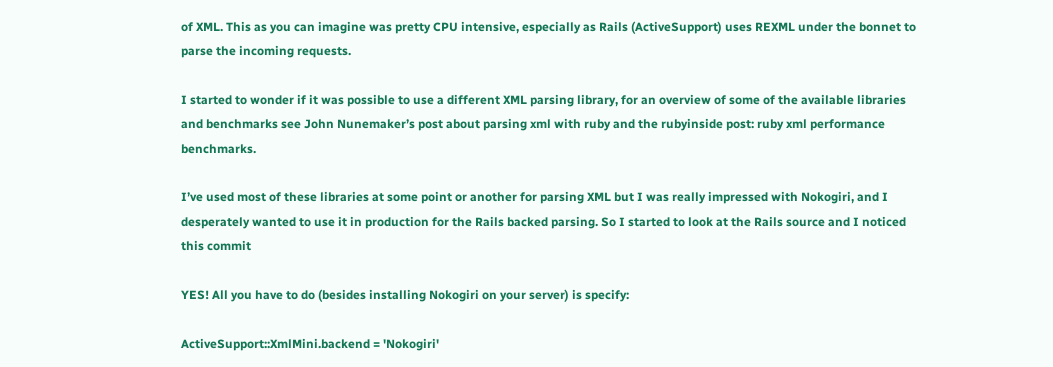of XML. This as you can imagine was pretty CPU intensive, especially as Rails (ActiveSupport) uses REXML under the bonnet to parse the incoming requests.

I started to wonder if it was possible to use a different XML parsing library, for an overview of some of the available libraries and benchmarks see John Nunemaker’s post about parsing xml with ruby and the rubyinside post: ruby xml performance benchmarks.

I’ve used most of these libraries at some point or another for parsing XML but I was really impressed with Nokogiri, and I desperately wanted to use it in production for the Rails backed parsing. So I started to look at the Rails source and I noticed this commit

YES! All you have to do (besides installing Nokogiri on your server) is specify:

ActiveSupport::XmlMini.backend = 'Nokogiri'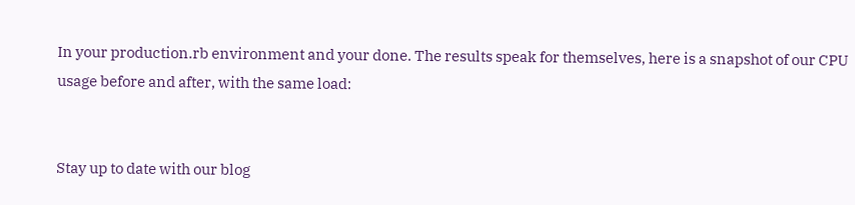In your production.rb environment and your done. The results speak for themselves, here is a snapshot of our CPU usage before and after, with the same load:


Stay up to date with our blog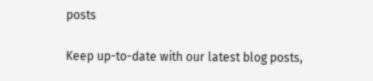posts

Keep up-to-date with our latest blog posts,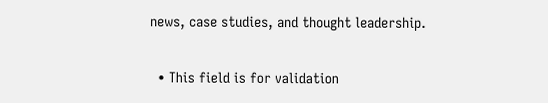news, case studies, and thought leadership.

  • This field is for validation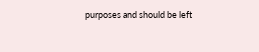purposes and should be left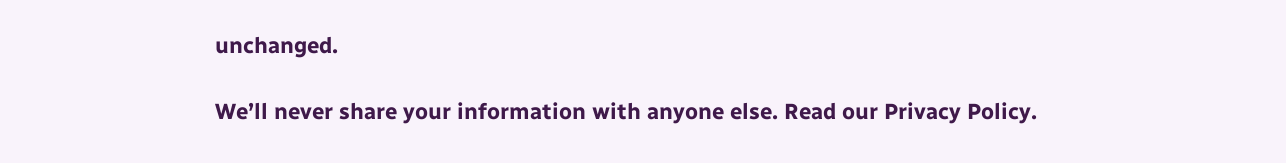unchanged.

We’ll never share your information with anyone else. Read our Privacy Policy.